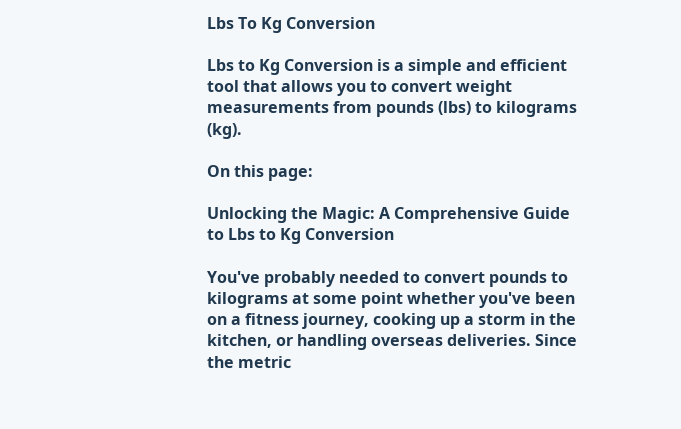Lbs To Kg Conversion

Lbs to Kg Conversion is a simple and efficient tool that allows you to convert weight measurements from pounds (lbs) to kilograms (kg).

On this page:

Unlocking the Magic: A Comprehensive Guide to Lbs to Kg Conversion

You've probably needed to convert pounds to kilograms at some point whether you've been on a fitness journey, cooking up a storm in the kitchen, or handling overseas deliveries. Since the metric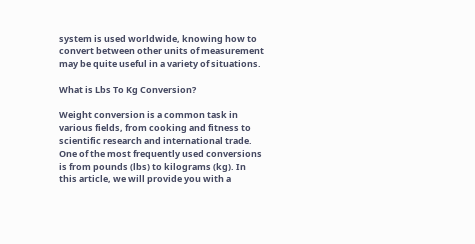system is used worldwide, knowing how to convert between other units of measurement may be quite useful in a variety of situations.

What is Lbs To Kg Conversion?

Weight conversion is a common task in various fields, from cooking and fitness to scientific research and international trade. One of the most frequently used conversions is from pounds (lbs) to kilograms (kg). In this article, we will provide you with a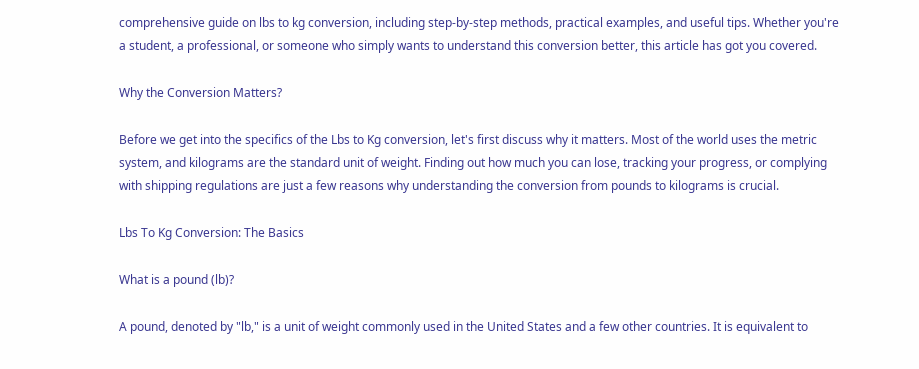comprehensive guide on lbs to kg conversion, including step-by-step methods, practical examples, and useful tips. Whether you're a student, a professional, or someone who simply wants to understand this conversion better, this article has got you covered.

Why the Conversion Matters?

Before we get into the specifics of the Lbs to Kg conversion, let's first discuss why it matters. Most of the world uses the metric system, and kilograms are the standard unit of weight. Finding out how much you can lose, tracking your progress, or complying with shipping regulations are just a few reasons why understanding the conversion from pounds to kilograms is crucial.

Lbs To Kg Conversion: The Basics

What is a pound (lb)?

A pound, denoted by "lb," is a unit of weight commonly used in the United States and a few other countries. It is equivalent to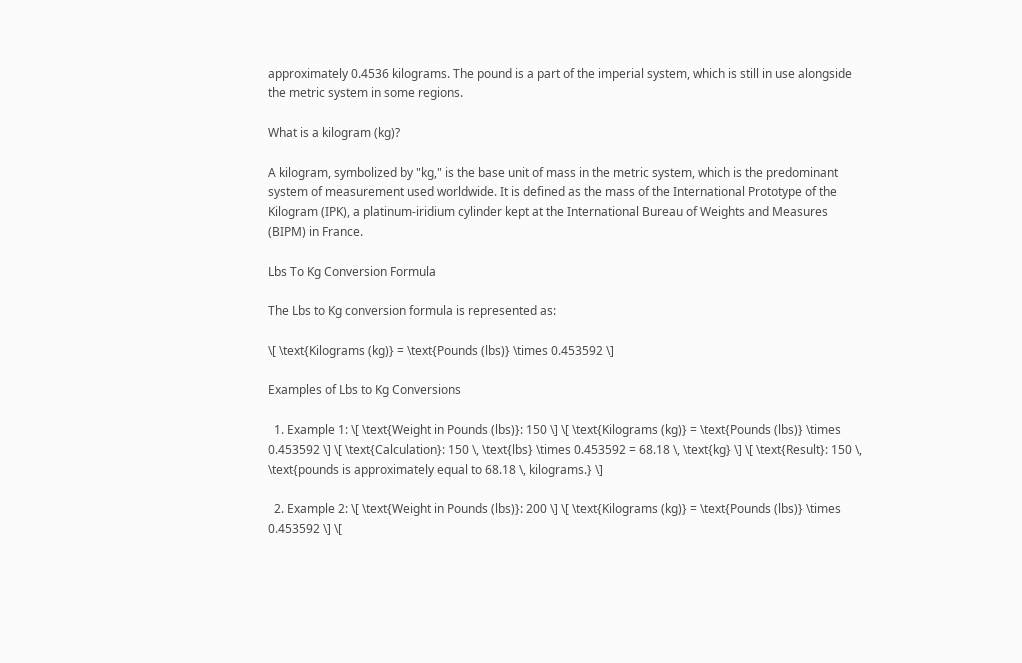approximately 0.4536 kilograms. The pound is a part of the imperial system, which is still in use alongside the metric system in some regions.

What is a kilogram (kg)?

A kilogram, symbolized by "kg," is the base unit of mass in the metric system, which is the predominant system of measurement used worldwide. It is defined as the mass of the International Prototype of the Kilogram (IPK), a platinum-iridium cylinder kept at the International Bureau of Weights and Measures (BIPM) in France.

Lbs To Kg Conversion Formula

The Lbs to Kg conversion formula is represented as:

\[ \text{Kilograms (kg)} = \text{Pounds (lbs)} \times 0.453592 \]

Examples of Lbs to Kg Conversions

  1. Example 1: \[ \text{Weight in Pounds (lbs)}: 150 \] \[ \text{Kilograms (kg)} = \text{Pounds (lbs)} \times 0.453592 \] \[ \text{Calculation}: 150 \, \text{lbs} \times 0.453592 = 68.18 \, \text{kg} \] \[ \text{Result}: 150 \, \text{pounds is approximately equal to 68.18 \, kilograms.} \]

  2. Example 2: \[ \text{Weight in Pounds (lbs)}: 200 \] \[ \text{Kilograms (kg)} = \text{Pounds (lbs)} \times 0.453592 \] \[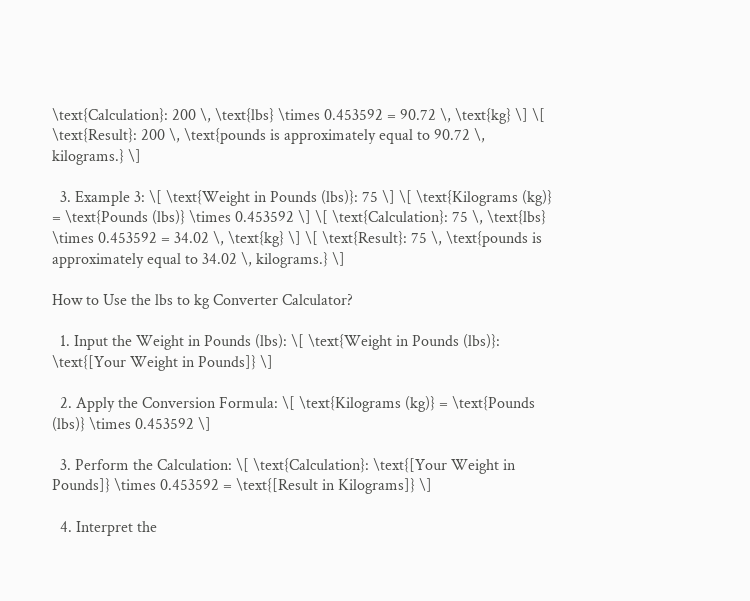\text{Calculation}: 200 \, \text{lbs} \times 0.453592 = 90.72 \, \text{kg} \] \[ \text{Result}: 200 \, \text{pounds is approximately equal to 90.72 \, kilograms.} \]

  3. Example 3: \[ \text{Weight in Pounds (lbs)}: 75 \] \[ \text{Kilograms (kg)} = \text{Pounds (lbs)} \times 0.453592 \] \[ \text{Calculation}: 75 \, \text{lbs} \times 0.453592 = 34.02 \, \text{kg} \] \[ \text{Result}: 75 \, \text{pounds is approximately equal to 34.02 \, kilograms.} \]

How to Use the lbs to kg Converter Calculator?

  1. Input the Weight in Pounds (lbs): \[ \text{Weight in Pounds (lbs)}: \text{[Your Weight in Pounds]} \]

  2. Apply the Conversion Formula: \[ \text{Kilograms (kg)} = \text{Pounds (lbs)} \times 0.453592 \]

  3. Perform the Calculation: \[ \text{Calculation}: \text{[Your Weight in Pounds]} \times 0.453592 = \text{[Result in Kilograms]} \]

  4. Interpret the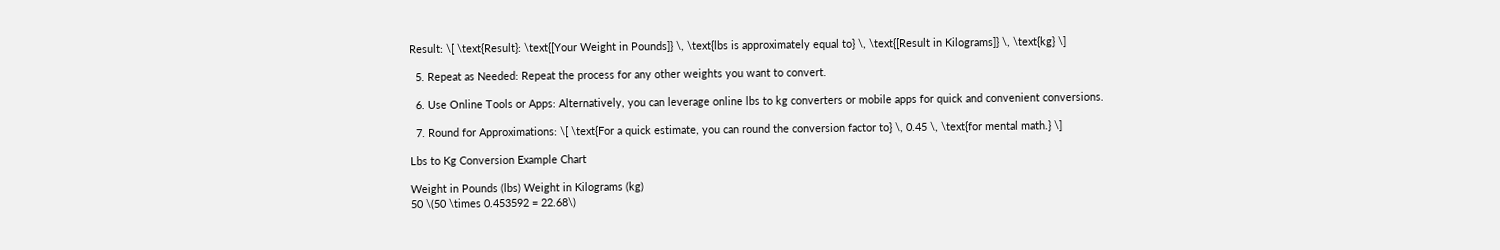Result: \[ \text{Result}: \text{[Your Weight in Pounds]} \, \text{lbs is approximately equal to} \, \text{[Result in Kilograms]} \, \text{kg} \]

  5. Repeat as Needed: Repeat the process for any other weights you want to convert.

  6. Use Online Tools or Apps: Alternatively, you can leverage online lbs to kg converters or mobile apps for quick and convenient conversions.

  7. Round for Approximations: \[ \text{For a quick estimate, you can round the conversion factor to} \, 0.45 \, \text{for mental math.} \]

Lbs to Kg Conversion Example Chart

Weight in Pounds (lbs) Weight in Kilograms (kg)
50 \(50 \times 0.453592 = 22.68\)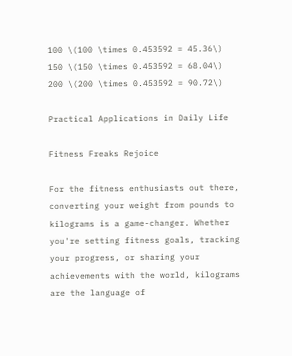100 \(100 \times 0.453592 = 45.36\)
150 \(150 \times 0.453592 = 68.04\)
200 \(200 \times 0.453592 = 90.72\)

Practical Applications in Daily Life

Fitness Freaks Rejoice

For the fitness enthusiasts out there, converting your weight from pounds to kilograms is a game-changer. Whether you're setting fitness goals, tracking your progress, or sharing your achievements with the world, kilograms are the language of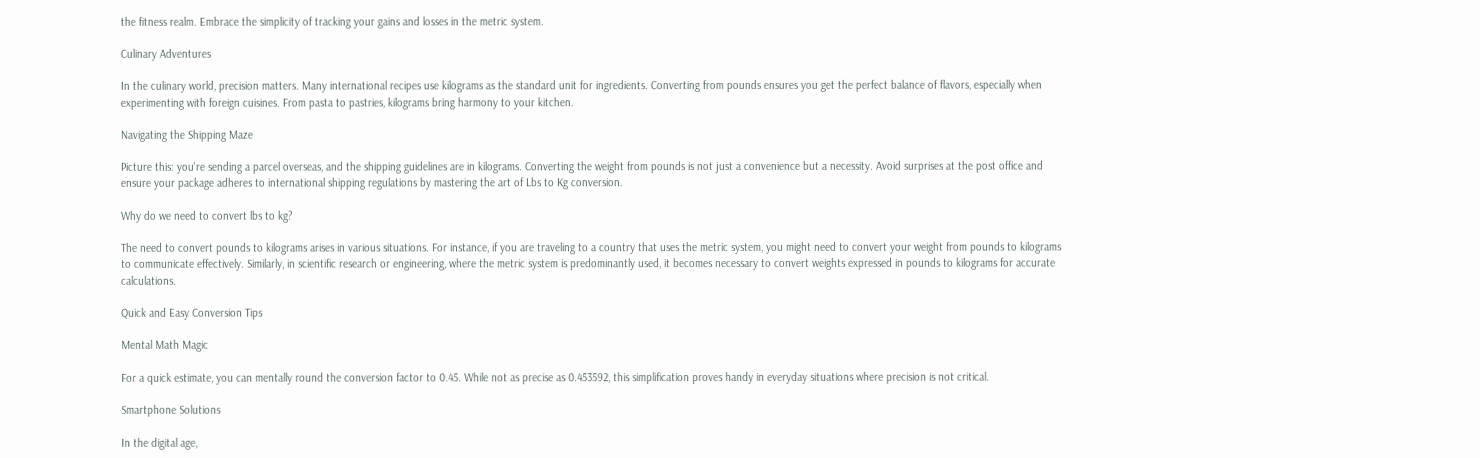the fitness realm. Embrace the simplicity of tracking your gains and losses in the metric system.

Culinary Adventures

In the culinary world, precision matters. Many international recipes use kilograms as the standard unit for ingredients. Converting from pounds ensures you get the perfect balance of flavors, especially when experimenting with foreign cuisines. From pasta to pastries, kilograms bring harmony to your kitchen.

Navigating the Shipping Maze

Picture this: you're sending a parcel overseas, and the shipping guidelines are in kilograms. Converting the weight from pounds is not just a convenience but a necessity. Avoid surprises at the post office and ensure your package adheres to international shipping regulations by mastering the art of Lbs to Kg conversion.

Why do we need to convert lbs to kg?

The need to convert pounds to kilograms arises in various situations. For instance, if you are traveling to a country that uses the metric system, you might need to convert your weight from pounds to kilograms to communicate effectively. Similarly, in scientific research or engineering, where the metric system is predominantly used, it becomes necessary to convert weights expressed in pounds to kilograms for accurate calculations.

Quick and Easy Conversion Tips

Mental Math Magic

For a quick estimate, you can mentally round the conversion factor to 0.45. While not as precise as 0.453592, this simplification proves handy in everyday situations where precision is not critical.

Smartphone Solutions

In the digital age,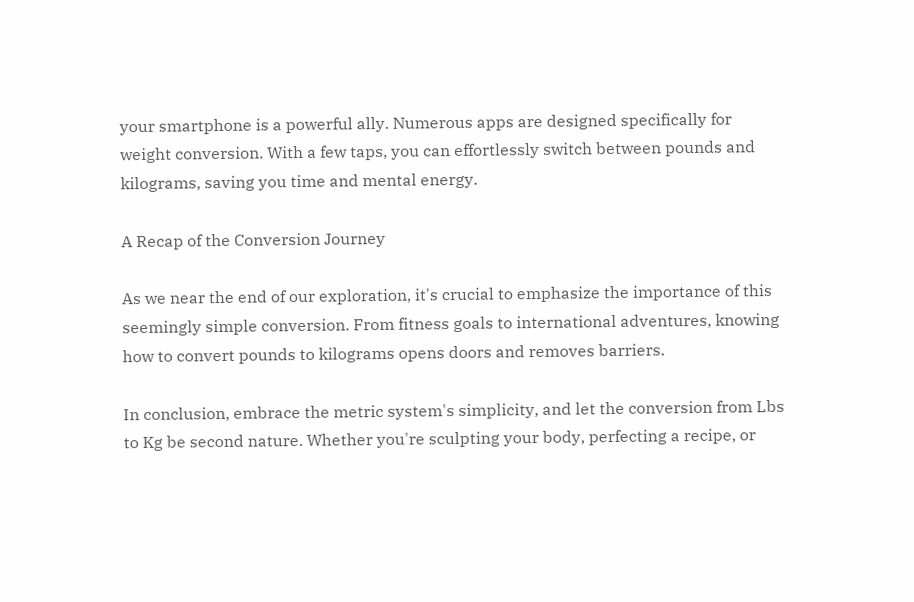your smartphone is a powerful ally. Numerous apps are designed specifically for weight conversion. With a few taps, you can effortlessly switch between pounds and kilograms, saving you time and mental energy.

A Recap of the Conversion Journey

As we near the end of our exploration, it's crucial to emphasize the importance of this seemingly simple conversion. From fitness goals to international adventures, knowing how to convert pounds to kilograms opens doors and removes barriers.

In conclusion, embrace the metric system's simplicity, and let the conversion from Lbs to Kg be second nature. Whether you're sculpting your body, perfecting a recipe, or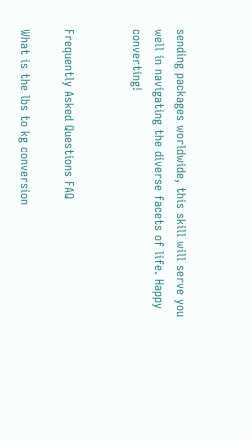sending packages worldwide, this skill will serve you well in navigating the diverse facets of life. Happy converting!


Frequently Asked Questions FAQ

What is the lbs to kg conversion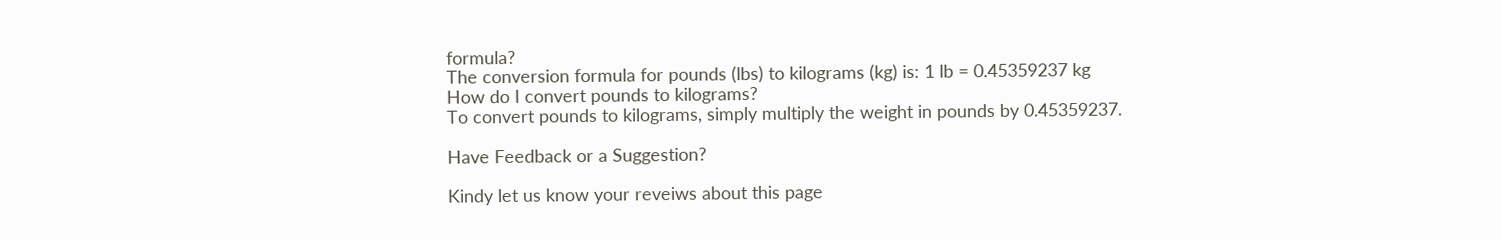formula?
The conversion formula for pounds (lbs) to kilograms (kg) is: 1 lb = 0.45359237 kg
How do I convert pounds to kilograms?
To convert pounds to kilograms, simply multiply the weight in pounds by 0.45359237.

Have Feedback or a Suggestion?

Kindy let us know your reveiws about this page